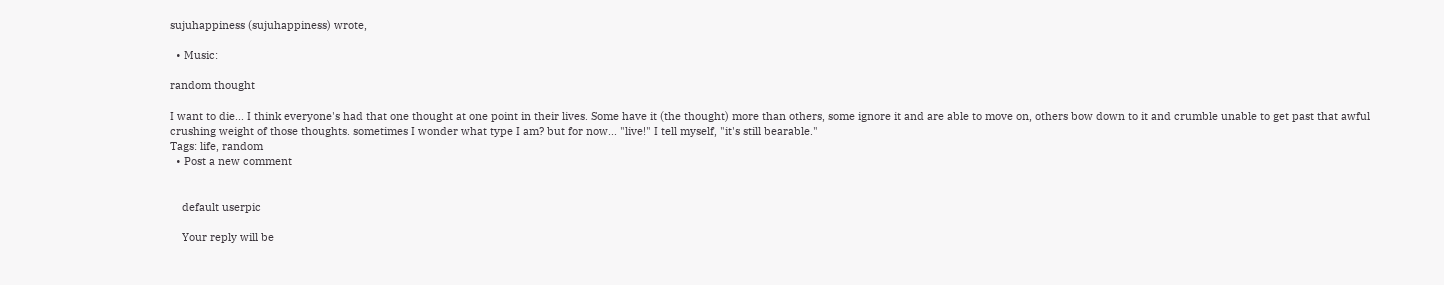sujuhappiness (sujuhappiness) wrote,

  • Music:

random thought

I want to die... I think everyone's had that one thought at one point in their lives. Some have it (the thought) more than others, some ignore it and are able to move on, others bow down to it and crumble unable to get past that awful crushing weight of those thoughts. sometimes I wonder what type I am? but for now... "live!" I tell myself, "it's still bearable."
Tags: life, random
  • Post a new comment


    default userpic

    Your reply will be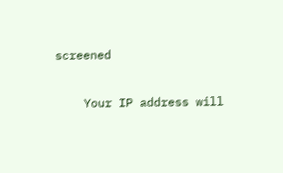screened

    Your IP address will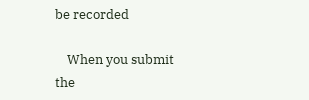be recorded

    When you submit the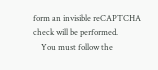form an invisible reCAPTCHA check will be performed.
    You must follow the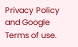Privacy Policy and Google Terms of use.